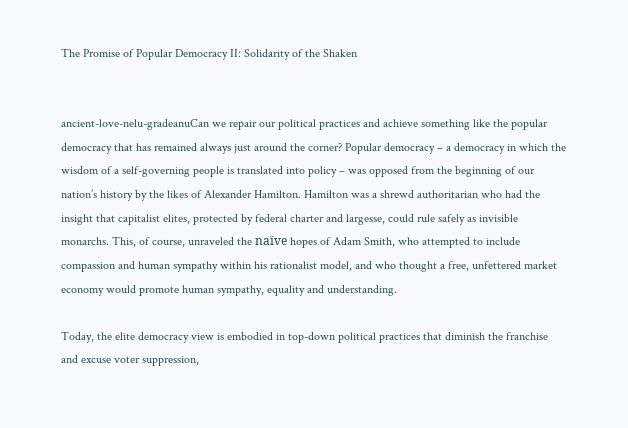The Promise of Popular Democracy II: Solidarity of the Shaken


ancient-love-nelu-gradeanuCan we repair our political practices and achieve something like the popular democracy that has remained always just around the corner? Popular democracy – a democracy in which the wisdom of a self-governing people is translated into policy – was opposed from the beginning of our nation’s history by the likes of Alexander Hamilton. Hamilton was a shrewd authoritarian who had the insight that capitalist elites, protected by federal charter and largesse, could rule safely as invisible monarchs. This, of course, unraveled the naïve hopes of Adam Smith, who attempted to include compassion and human sympathy within his rationalist model, and who thought a free, unfettered market economy would promote human sympathy, equality and understanding.

Today, the elite democracy view is embodied in top-down political practices that diminish the franchise and excuse voter suppression,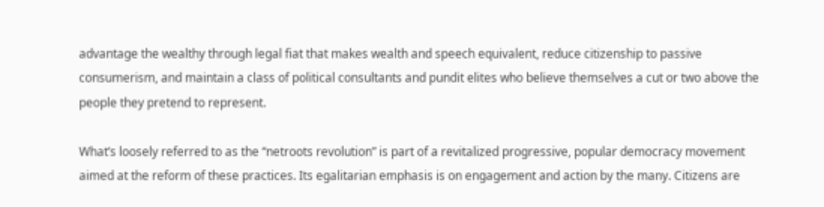advantage the wealthy through legal fiat that makes wealth and speech equivalent, reduce citizenship to passive consumerism, and maintain a class of political consultants and pundit elites who believe themselves a cut or two above the people they pretend to represent.

What’s loosely referred to as the “netroots revolution” is part of a revitalized progressive, popular democracy movement aimed at the reform of these practices. Its egalitarian emphasis is on engagement and action by the many. Citizens are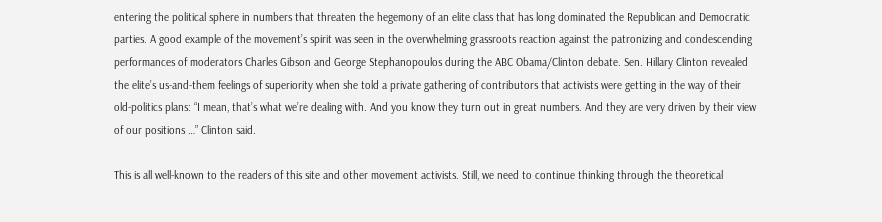entering the political sphere in numbers that threaten the hegemony of an elite class that has long dominated the Republican and Democratic parties. A good example of the movement’s spirit was seen in the overwhelming grassroots reaction against the patronizing and condescending performances of moderators Charles Gibson and George Stephanopoulos during the ABC Obama/Clinton debate. Sen. Hillary Clinton revealed the elite’s us-and-them feelings of superiority when she told a private gathering of contributors that activists were getting in the way of their old-politics plans: “I mean, that’s what we’re dealing with. And you know they turn out in great numbers. And they are very driven by their view of our positions …” Clinton said.

This is all well-known to the readers of this site and other movement activists. Still, we need to continue thinking through the theoretical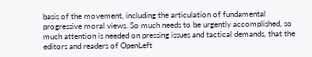basis of the movement, including the articulation of fundamental progressive moral views. So much needs to be urgently accomplished, so much attention is needed on pressing issues and tactical demands, that the editors and readers of OpenLeft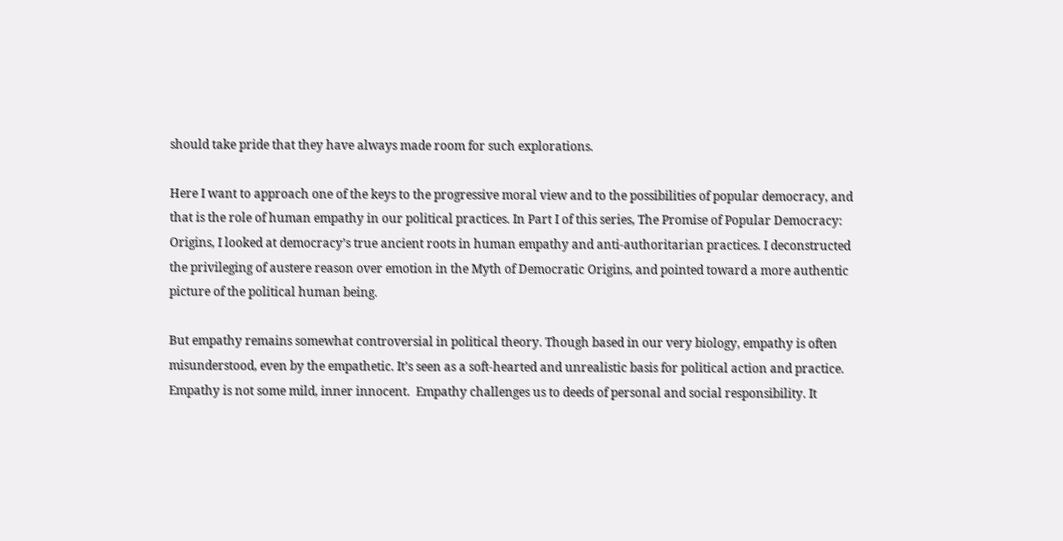should take pride that they have always made room for such explorations.

Here I want to approach one of the keys to the progressive moral view and to the possibilities of popular democracy, and that is the role of human empathy in our political practices. In Part I of this series, The Promise of Popular Democracy: Origins, I looked at democracy’s true ancient roots in human empathy and anti-authoritarian practices. I deconstructed the privileging of austere reason over emotion in the Myth of Democratic Origins, and pointed toward a more authentic picture of the political human being.

But empathy remains somewhat controversial in political theory. Though based in our very biology, empathy is often misunderstood, even by the empathetic. It’s seen as a soft-hearted and unrealistic basis for political action and practice. Empathy is not some mild, inner innocent.  Empathy challenges us to deeds of personal and social responsibility. It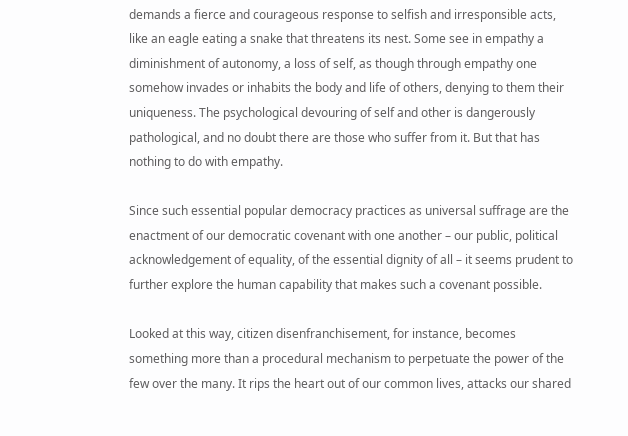demands a fierce and courageous response to selfish and irresponsible acts, like an eagle eating a snake that threatens its nest. Some see in empathy a diminishment of autonomy, a loss of self, as though through empathy one somehow invades or inhabits the body and life of others, denying to them their uniqueness. The psychological devouring of self and other is dangerously pathological, and no doubt there are those who suffer from it. But that has nothing to do with empathy.

Since such essential popular democracy practices as universal suffrage are the enactment of our democratic covenant with one another – our public, political acknowledgement of equality, of the essential dignity of all – it seems prudent to further explore the human capability that makes such a covenant possible.

Looked at this way, citizen disenfranchisement, for instance, becomes something more than a procedural mechanism to perpetuate the power of the few over the many. It rips the heart out of our common lives, attacks our shared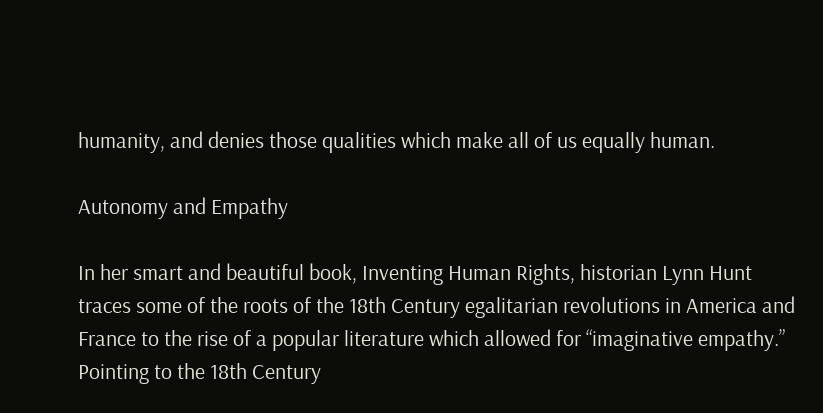humanity, and denies those qualities which make all of us equally human.

Autonomy and Empathy

In her smart and beautiful book, Inventing Human Rights, historian Lynn Hunt traces some of the roots of the 18th Century egalitarian revolutions in America and France to the rise of a popular literature which allowed for “imaginative empathy.” Pointing to the 18th Century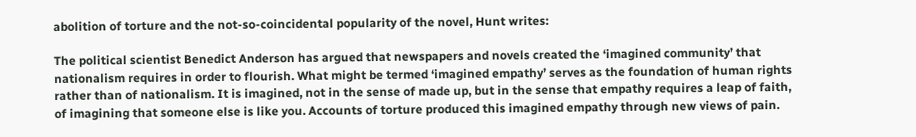abolition of torture and the not-so-coincidental popularity of the novel, Hunt writes:

The political scientist Benedict Anderson has argued that newspapers and novels created the ‘imagined community’ that nationalism requires in order to flourish. What might be termed ‘imagined empathy’ serves as the foundation of human rights rather than of nationalism. It is imagined, not in the sense of made up, but in the sense that empathy requires a leap of faith, of imagining that someone else is like you. Accounts of torture produced this imagined empathy through new views of pain.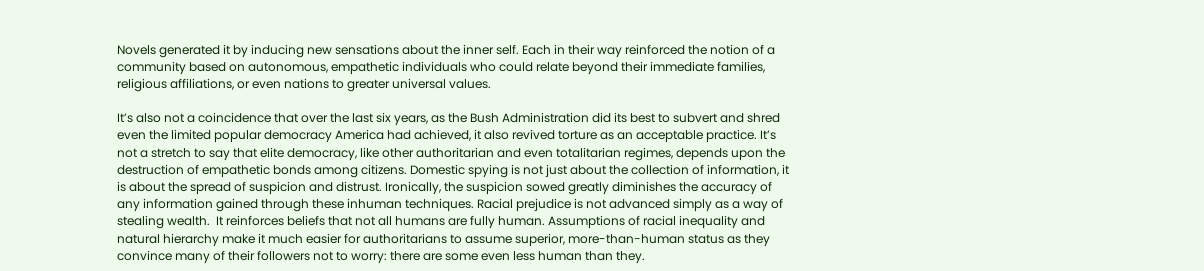Novels generated it by inducing new sensations about the inner self. Each in their way reinforced the notion of a community based on autonomous, empathetic individuals who could relate beyond their immediate families, religious affiliations, or even nations to greater universal values.

It’s also not a coincidence that over the last six years, as the Bush Administration did its best to subvert and shred even the limited popular democracy America had achieved, it also revived torture as an acceptable practice. It’s not a stretch to say that elite democracy, like other authoritarian and even totalitarian regimes, depends upon the destruction of empathetic bonds among citizens. Domestic spying is not just about the collection of information, it is about the spread of suspicion and distrust. Ironically, the suspicion sowed greatly diminishes the accuracy of any information gained through these inhuman techniques. Racial prejudice is not advanced simply as a way of stealing wealth.  It reinforces beliefs that not all humans are fully human. Assumptions of racial inequality and natural hierarchy make it much easier for authoritarians to assume superior, more-than-human status as they convince many of their followers not to worry: there are some even less human than they.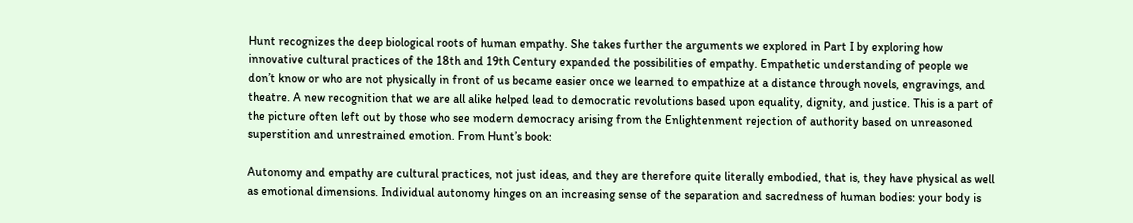Hunt recognizes the deep biological roots of human empathy. She takes further the arguments we explored in Part I by exploring how innovative cultural practices of the 18th and 19th Century expanded the possibilities of empathy. Empathetic understanding of people we don’t know or who are not physically in front of us became easier once we learned to empathize at a distance through novels, engravings, and theatre. A new recognition that we are all alike helped lead to democratic revolutions based upon equality, dignity, and justice. This is a part of the picture often left out by those who see modern democracy arising from the Enlightenment rejection of authority based on unreasoned superstition and unrestrained emotion. From Hunt’s book:

Autonomy and empathy are cultural practices, not just ideas, and they are therefore quite literally embodied, that is, they have physical as well as emotional dimensions. Individual autonomy hinges on an increasing sense of the separation and sacredness of human bodies: your body is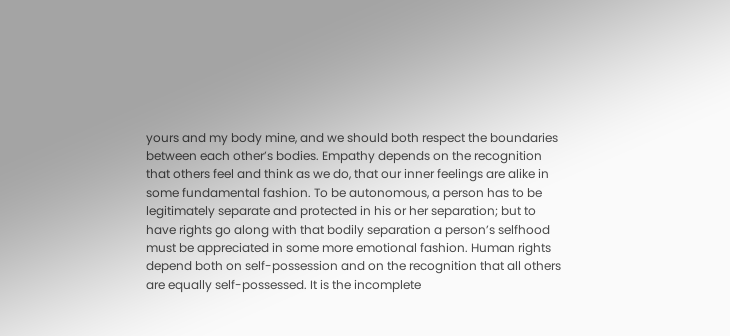yours and my body mine, and we should both respect the boundaries between each other’s bodies. Empathy depends on the recognition that others feel and think as we do, that our inner feelings are alike in some fundamental fashion. To be autonomous, a person has to be legitimately separate and protected in his or her separation; but to have rights go along with that bodily separation a person’s selfhood must be appreciated in some more emotional fashion. Human rights depend both on self-possession and on the recognition that all others are equally self-possessed. It is the incomplete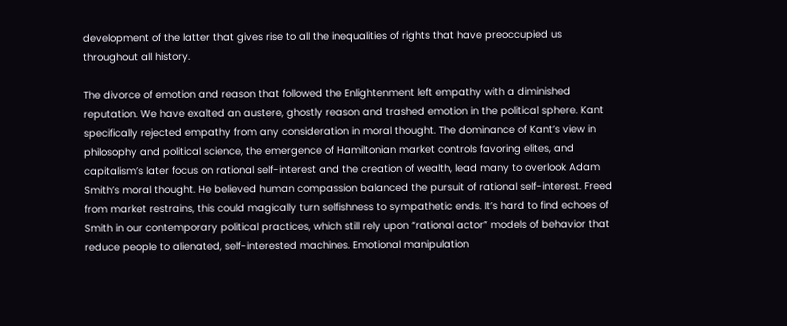development of the latter that gives rise to all the inequalities of rights that have preoccupied us throughout all history.

The divorce of emotion and reason that followed the Enlightenment left empathy with a diminished reputation. We have exalted an austere, ghostly reason and trashed emotion in the political sphere. Kant specifically rejected empathy from any consideration in moral thought. The dominance of Kant’s view in philosophy and political science, the emergence of Hamiltonian market controls favoring elites, and capitalism’s later focus on rational self-interest and the creation of wealth, lead many to overlook Adam Smith’s moral thought. He believed human compassion balanced the pursuit of rational self-interest. Freed from market restrains, this could magically turn selfishness to sympathetic ends. It’s hard to find echoes of Smith in our contemporary political practices, which still rely upon “rational actor” models of behavior that reduce people to alienated, self-interested machines. Emotional manipulation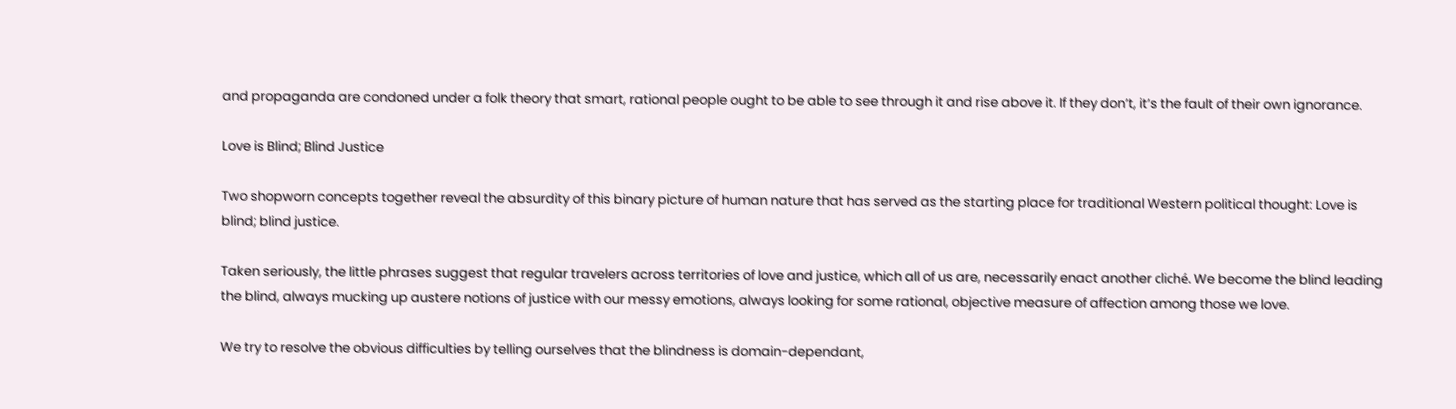and propaganda are condoned under a folk theory that smart, rational people ought to be able to see through it and rise above it. If they don’t, it’s the fault of their own ignorance.

Love is Blind; Blind Justice

Two shopworn concepts together reveal the absurdity of this binary picture of human nature that has served as the starting place for traditional Western political thought: Love is blind; blind justice.

Taken seriously, the little phrases suggest that regular travelers across territories of love and justice, which all of us are, necessarily enact another cliché. We become the blind leading the blind, always mucking up austere notions of justice with our messy emotions, always looking for some rational, objective measure of affection among those we love.

We try to resolve the obvious difficulties by telling ourselves that the blindness is domain-dependant,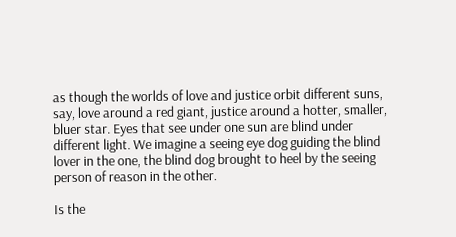as though the worlds of love and justice orbit different suns, say, love around a red giant, justice around a hotter, smaller, bluer star. Eyes that see under one sun are blind under different light. We imagine a seeing eye dog guiding the blind lover in the one, the blind dog brought to heel by the seeing person of reason in the other.

Is the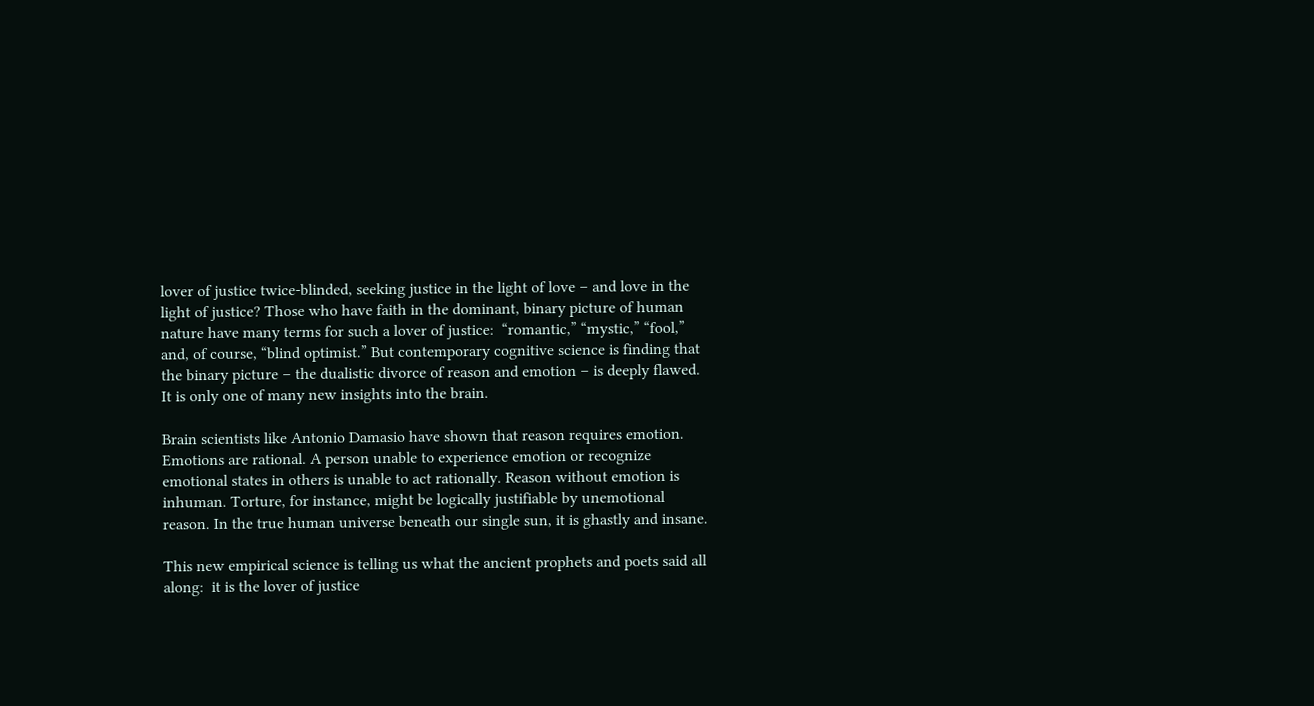lover of justice twice-blinded, seeking justice in the light of love – and love in the light of justice? Those who have faith in the dominant, binary picture of human nature have many terms for such a lover of justice:  “romantic,” “mystic,” “fool,” and, of course, “blind optimist.” But contemporary cognitive science is finding that the binary picture – the dualistic divorce of reason and emotion – is deeply flawed. It is only one of many new insights into the brain.

Brain scientists like Antonio Damasio have shown that reason requires emotion. Emotions are rational. A person unable to experience emotion or recognize emotional states in others is unable to act rationally. Reason without emotion is inhuman. Torture, for instance, might be logically justifiable by unemotional reason. In the true human universe beneath our single sun, it is ghastly and insane.

This new empirical science is telling us what the ancient prophets and poets said all along:  it is the lover of justice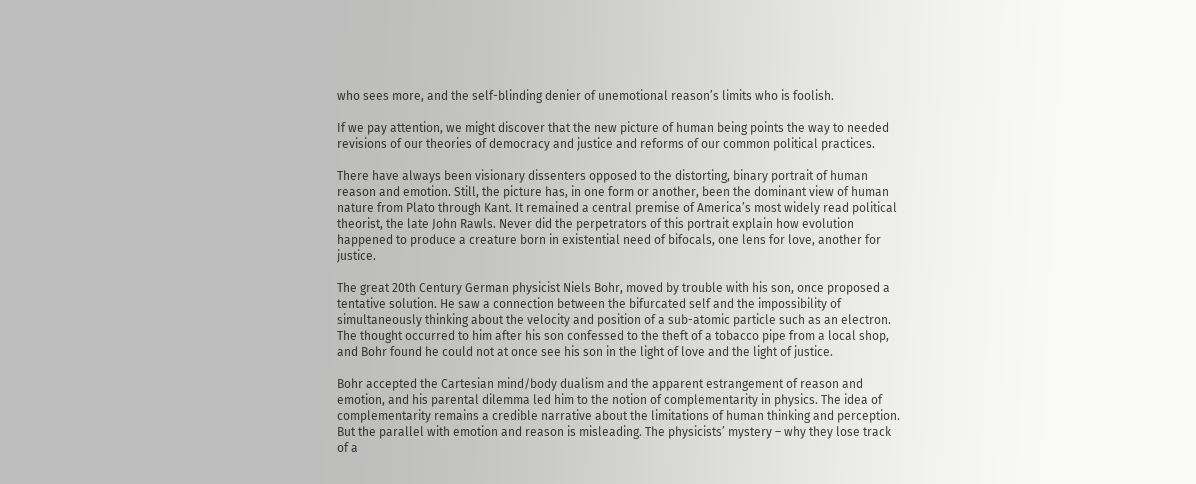who sees more, and the self-blinding denier of unemotional reason’s limits who is foolish.

If we pay attention, we might discover that the new picture of human being points the way to needed revisions of our theories of democracy and justice and reforms of our common political practices.

There have always been visionary dissenters opposed to the distorting, binary portrait of human reason and emotion. Still, the picture has, in one form or another, been the dominant view of human nature from Plato through Kant. It remained a central premise of America’s most widely read political theorist, the late John Rawls. Never did the perpetrators of this portrait explain how evolution happened to produce a creature born in existential need of bifocals, one lens for love, another for justice.

The great 20th Century German physicist Niels Bohr, moved by trouble with his son, once proposed a tentative solution. He saw a connection between the bifurcated self and the impossibility of simultaneously thinking about the velocity and position of a sub-atomic particle such as an electron. The thought occurred to him after his son confessed to the theft of a tobacco pipe from a local shop, and Bohr found he could not at once see his son in the light of love and the light of justice.

Bohr accepted the Cartesian mind/body dualism and the apparent estrangement of reason and emotion, and his parental dilemma led him to the notion of complementarity in physics. The idea of complementarity remains a credible narrative about the limitations of human thinking and perception. But the parallel with emotion and reason is misleading. The physicists’ mystery – why they lose track of a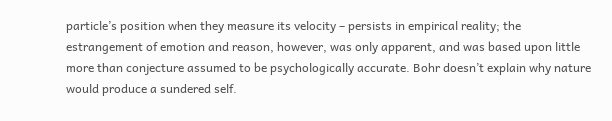particle’s position when they measure its velocity – persists in empirical reality; the estrangement of emotion and reason, however, was only apparent, and was based upon little more than conjecture assumed to be psychologically accurate. Bohr doesn’t explain why nature would produce a sundered self.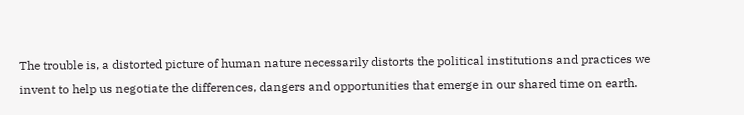The trouble is, a distorted picture of human nature necessarily distorts the political institutions and practices we invent to help us negotiate the differences, dangers and opportunities that emerge in our shared time on earth.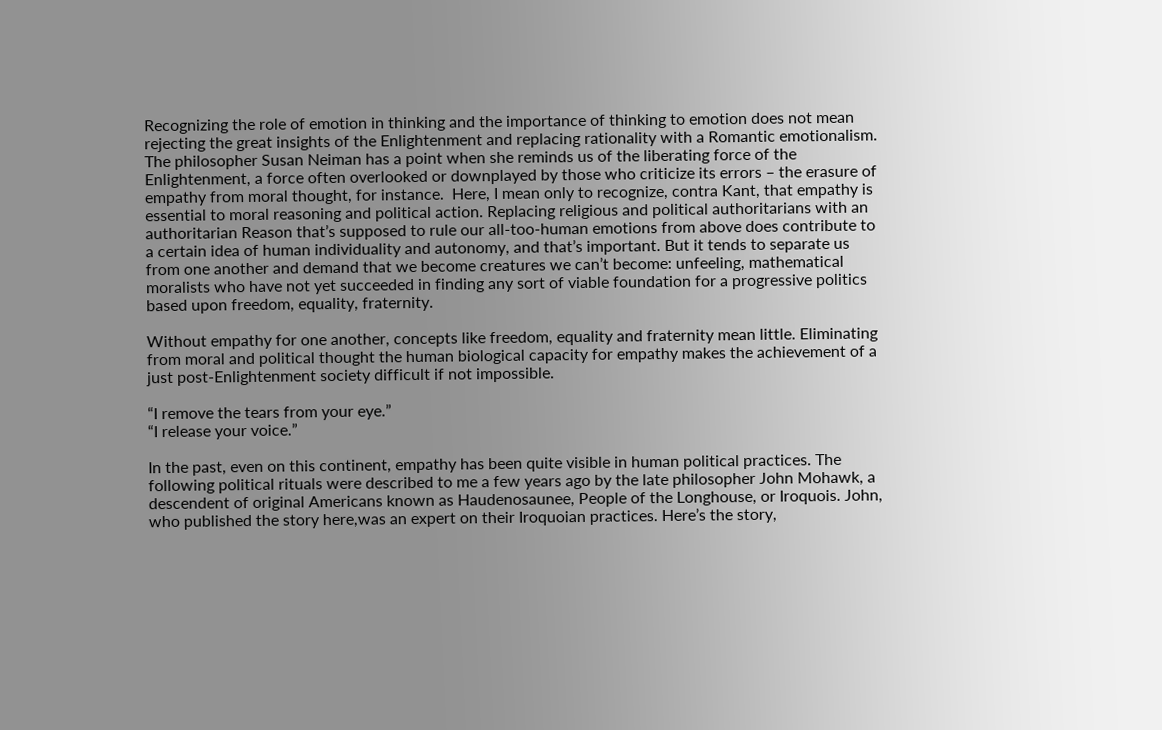Recognizing the role of emotion in thinking and the importance of thinking to emotion does not mean rejecting the great insights of the Enlightenment and replacing rationality with a Romantic emotionalism. The philosopher Susan Neiman has a point when she reminds us of the liberating force of the Enlightenment, a force often overlooked or downplayed by those who criticize its errors – the erasure of empathy from moral thought, for instance.  Here, I mean only to recognize, contra Kant, that empathy is essential to moral reasoning and political action. Replacing religious and political authoritarians with an authoritarian Reason that’s supposed to rule our all-too-human emotions from above does contribute to a certain idea of human individuality and autonomy, and that’s important. But it tends to separate us from one another and demand that we become creatures we can’t become: unfeeling, mathematical moralists who have not yet succeeded in finding any sort of viable foundation for a progressive politics based upon freedom, equality, fraternity.

Without empathy for one another, concepts like freedom, equality and fraternity mean little. Eliminating from moral and political thought the human biological capacity for empathy makes the achievement of a just post-Enlightenment society difficult if not impossible.

“I remove the tears from your eye.”
“I release your voice.”

In the past, even on this continent, empathy has been quite visible in human political practices. The following political rituals were described to me a few years ago by the late philosopher John Mohawk, a descendent of original Americans known as Haudenosaunee, People of the Longhouse, or Iroquois. John, who published the story here,was an expert on their Iroquoian practices. Here’s the story,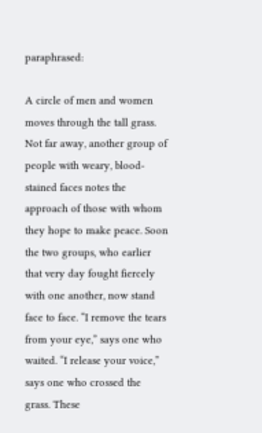paraphrased:

A circle of men and women moves through the tall grass. Not far away, another group of people with weary, blood-stained faces notes the approach of those with whom they hope to make peace. Soon the two groups, who earlier that very day fought fiercely with one another, now stand face to face. “I remove the tears from your eye,” says one who waited. “I release your voice,” says one who crossed the grass. These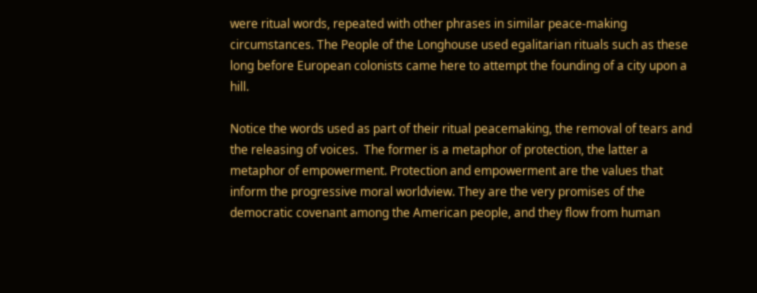were ritual words, repeated with other phrases in similar peace-making circumstances. The People of the Longhouse used egalitarian rituals such as these long before European colonists came here to attempt the founding of a city upon a hill.

Notice the words used as part of their ritual peacemaking, the removal of tears and the releasing of voices.  The former is a metaphor of protection, the latter a metaphor of empowerment. Protection and empowerment are the values that inform the progressive moral worldview. They are the very promises of the democratic covenant among the American people, and they flow from human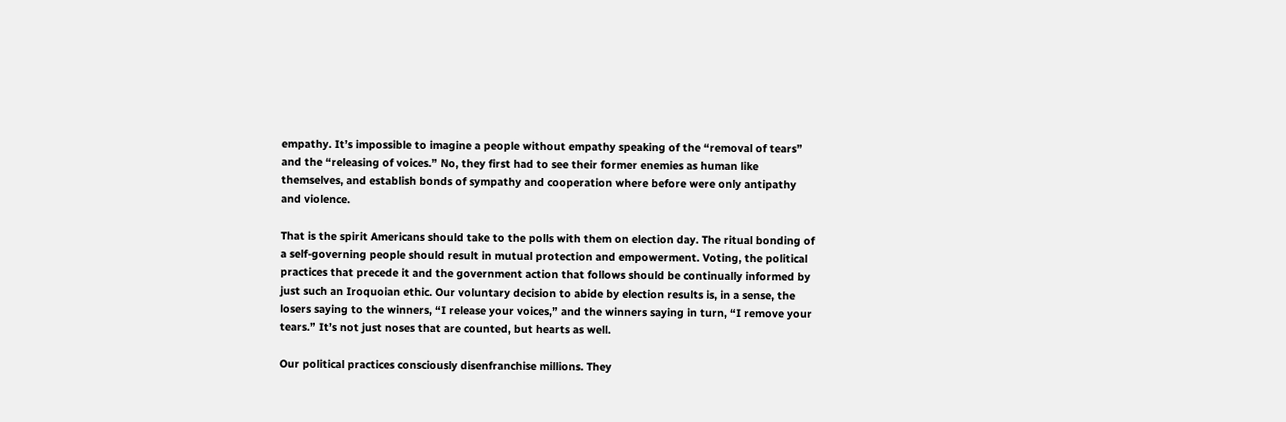empathy. It’s impossible to imagine a people without empathy speaking of the “removal of tears” and the “releasing of voices.” No, they first had to see their former enemies as human like themselves, and establish bonds of sympathy and cooperation where before were only antipathy and violence.

That is the spirit Americans should take to the polls with them on election day. The ritual bonding of a self-governing people should result in mutual protection and empowerment. Voting, the political practices that precede it and the government action that follows should be continually informed by just such an Iroquoian ethic. Our voluntary decision to abide by election results is, in a sense, the losers saying to the winners, “I release your voices,” and the winners saying in turn, “I remove your tears.” It’s not just noses that are counted, but hearts as well.

Our political practices consciously disenfranchise millions. They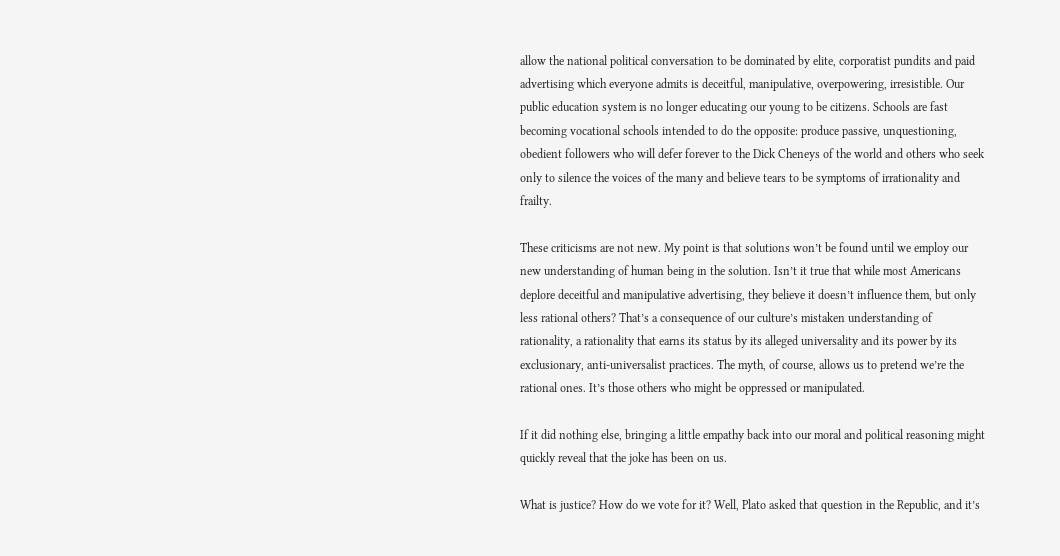allow the national political conversation to be dominated by elite, corporatist pundits and paid advertising which everyone admits is deceitful, manipulative, overpowering, irresistible. Our public education system is no longer educating our young to be citizens. Schools are fast becoming vocational schools intended to do the opposite: produce passive, unquestioning, obedient followers who will defer forever to the Dick Cheneys of the world and others who seek only to silence the voices of the many and believe tears to be symptoms of irrationality and frailty.

These criticisms are not new. My point is that solutions won’t be found until we employ our new understanding of human being in the solution. Isn’t it true that while most Americans deplore deceitful and manipulative advertising, they believe it doesn’t influence them, but only less rational others? That’s a consequence of our culture’s mistaken understanding of rationality, a rationality that earns its status by its alleged universality and its power by its exclusionary, anti-universalist practices. The myth, of course, allows us to pretend we’re the rational ones. It’s those others who might be oppressed or manipulated.

If it did nothing else, bringing a little empathy back into our moral and political reasoning might quickly reveal that the joke has been on us.

What is justice? How do we vote for it? Well, Plato asked that question in the Republic, and it’s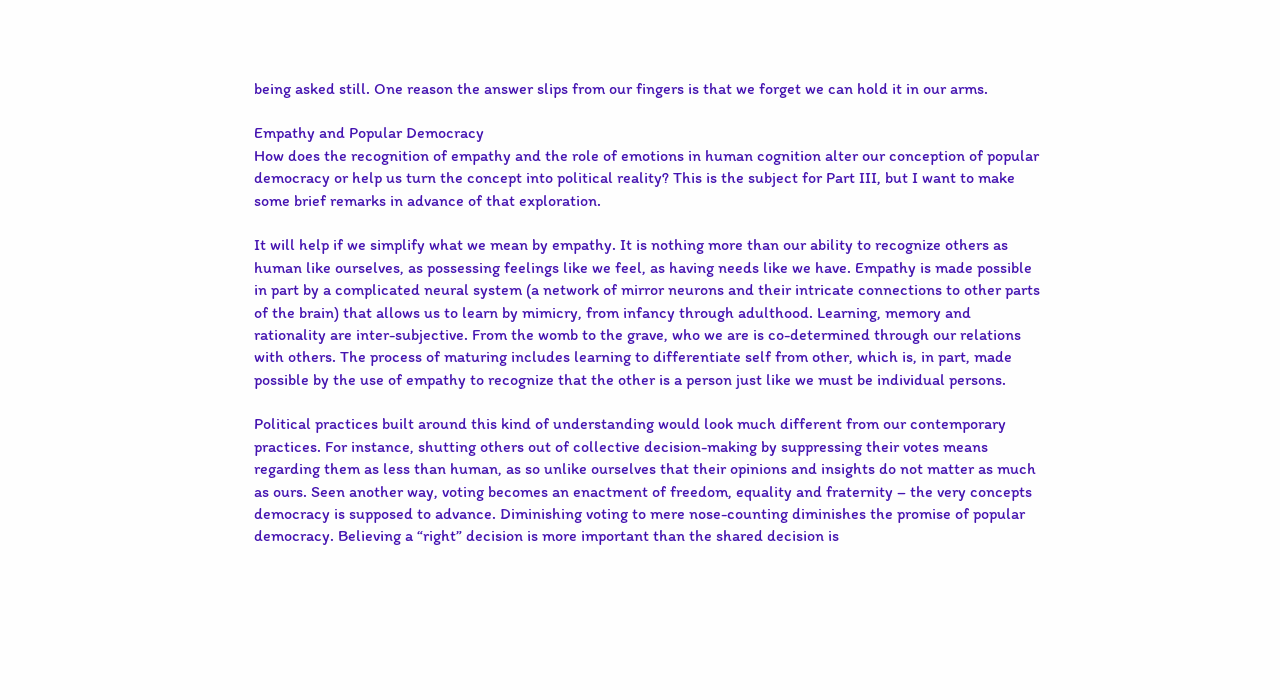being asked still. One reason the answer slips from our fingers is that we forget we can hold it in our arms.

Empathy and Popular Democracy
How does the recognition of empathy and the role of emotions in human cognition alter our conception of popular democracy or help us turn the concept into political reality? This is the subject for Part III, but I want to make some brief remarks in advance of that exploration.

It will help if we simplify what we mean by empathy. It is nothing more than our ability to recognize others as human like ourselves, as possessing feelings like we feel, as having needs like we have. Empathy is made possible in part by a complicated neural system (a network of mirror neurons and their intricate connections to other parts of the brain) that allows us to learn by mimicry, from infancy through adulthood. Learning, memory and rationality are inter-subjective. From the womb to the grave, who we are is co-determined through our relations with others. The process of maturing includes learning to differentiate self from other, which is, in part, made possible by the use of empathy to recognize that the other is a person just like we must be individual persons.

Political practices built around this kind of understanding would look much different from our contemporary practices. For instance, shutting others out of collective decision-making by suppressing their votes means regarding them as less than human, as so unlike ourselves that their opinions and insights do not matter as much as ours. Seen another way, voting becomes an enactment of freedom, equality and fraternity – the very concepts democracy is supposed to advance. Diminishing voting to mere nose-counting diminishes the promise of popular democracy. Believing a “right” decision is more important than the shared decision is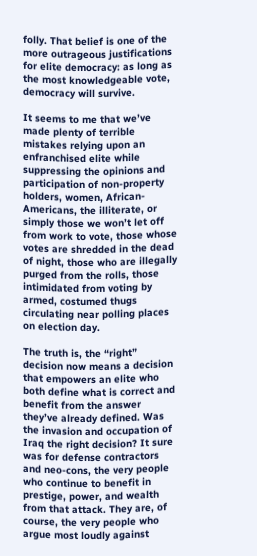folly. That belief is one of the more outrageous justifications for elite democracy: as long as the most knowledgeable vote, democracy will survive.

It seems to me that we’ve made plenty of terrible mistakes relying upon an enfranchised elite while suppressing the opinions and participation of non-property holders, women, African-Americans, the illiterate, or simply those we won’t let off from work to vote, those whose votes are shredded in the dead of night, those who are illegally purged from the rolls, those intimidated from voting by armed, costumed thugs circulating near polling places on election day.

The truth is, the “right” decision now means a decision that empowers an elite who both define what is correct and benefit from the answer they’ve already defined. Was the invasion and occupation of Iraq the right decision? It sure was for defense contractors and neo-cons, the very people who continue to benefit in prestige, power, and wealth from that attack. They are, of course, the very people who argue most loudly against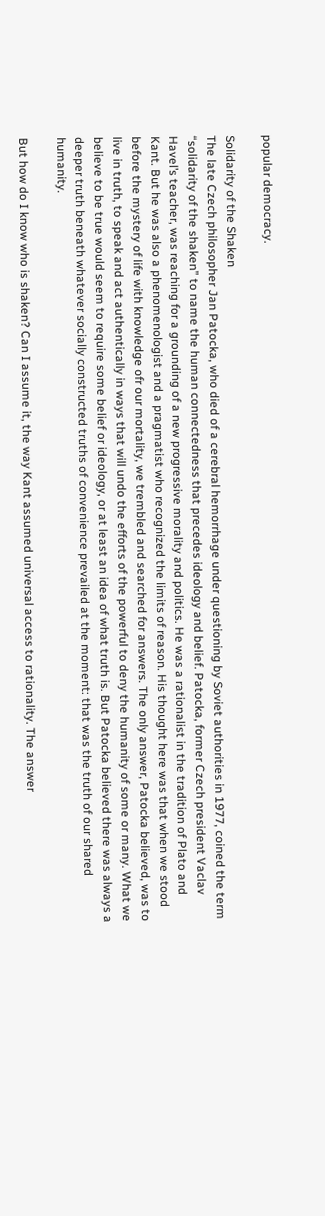popular democracy.

Solidarity of the Shaken
The late Czech philosopher Jan Patocka, who died of a cerebral hemorrhage under questioning by Soviet authorities in 1977, coined the term “solidarity of the shaken” to name the human connectedness that precedes ideology and belief. Patocka, former Czech president Vaclav Havel’s teacher, was reaching for a grounding of a new progressive morality and politics. He was a rationalist in the tradition of Plato and Kant. But he was also a phenomenologist and a pragmatist who recognized the limits of reason. His thought here was that when we stood before the mystery of life with knowledge ofr our mortality, we trembled and searched for answers. The only answer, Patocka believed, was to live in truth, to speak and act authentically in ways that will undo the efforts of the powerful to deny the humanity of some or many. What we believe to be true would seem to require some belief or ideology, or at least an idea of what truth is. But Patocka believed there was always a deeper truth beneath whatever socially constructed truths of convenience prevailed at the moment: that was the truth of our shared humanity.

But how do I know who is shaken? Can I assume it, the way Kant assumed universal access to rationality. The answer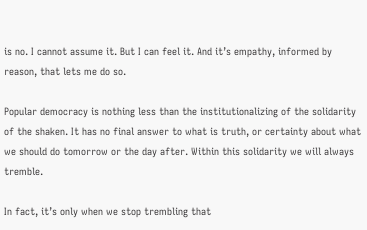is no. I cannot assume it. But I can feel it. And it’s empathy, informed by reason, that lets me do so.

Popular democracy is nothing less than the institutionalizing of the solidarity of the shaken. It has no final answer to what is truth, or certainty about what we should do tomorrow or the day after. Within this solidarity we will always tremble.

In fact, it’s only when we stop trembling that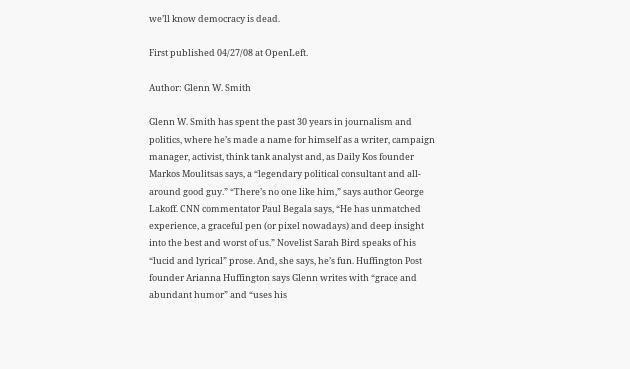we’ll know democracy is dead.

First published 04/27/08 at OpenLeft.

Author: Glenn W. Smith

Glenn W. Smith has spent the past 30 years in journalism and politics, where he’s made a name for himself as a writer, campaign manager, activist, think tank analyst and, as Daily Kos founder Markos Moulitsas says, a “legendary political consultant and all-around good guy.” “There’s no one like him,” says author George Lakoff. CNN commentator Paul Begala says, “He has unmatched experience, a graceful pen (or pixel nowadays) and deep insight into the best and worst of us.” Novelist Sarah Bird speaks of his “lucid and lyrical” prose. And, she says, he’s fun. Huffington Post founder Arianna Huffington says Glenn writes with “grace and abundant humor” and “uses his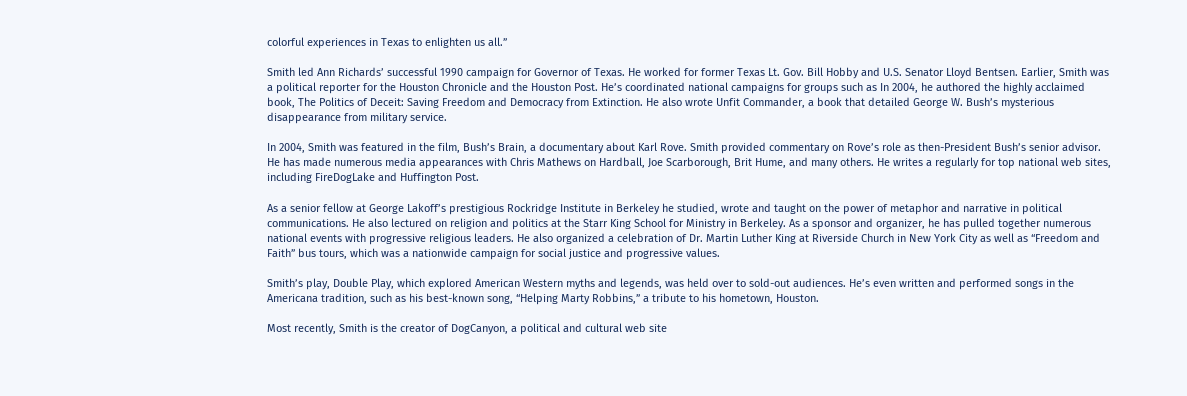colorful experiences in Texas to enlighten us all.”

Smith led Ann Richards’ successful 1990 campaign for Governor of Texas. He worked for former Texas Lt. Gov. Bill Hobby and U.S. Senator Lloyd Bentsen. Earlier, Smith was a political reporter for the Houston Chronicle and the Houston Post. He’s coordinated national campaigns for groups such as In 2004, he authored the highly acclaimed book, The Politics of Deceit: Saving Freedom and Democracy from Extinction. He also wrote Unfit Commander, a book that detailed George W. Bush’s mysterious disappearance from military service.

In 2004, Smith was featured in the film, Bush’s Brain, a documentary about Karl Rove. Smith provided commentary on Rove’s role as then-President Bush’s senior advisor. He has made numerous media appearances with Chris Mathews on Hardball, Joe Scarborough, Brit Hume, and many others. He writes a regularly for top national web sites, including FireDogLake and Huffington Post.

As a senior fellow at George Lakoff’s prestigious Rockridge Institute in Berkeley he studied, wrote and taught on the power of metaphor and narrative in political communications. He also lectured on religion and politics at the Starr King School for Ministry in Berkeley. As a sponsor and organizer, he has pulled together numerous national events with progressive religious leaders. He also organized a celebration of Dr. Martin Luther King at Riverside Church in New York City as well as “Freedom and Faith” bus tours, which was a nationwide campaign for social justice and progressive values.

Smith’s play, Double Play, which explored American Western myths and legends, was held over to sold-out audiences. He’s even written and performed songs in the Americana tradition, such as his best-known song, “Helping Marty Robbins,” a tribute to his hometown, Houston.

Most recently, Smith is the creator of DogCanyon, a political and cultural web site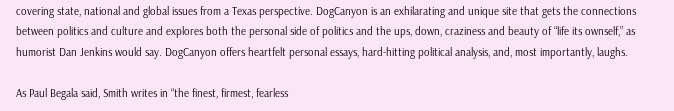covering state, national and global issues from a Texas perspective. DogCanyon is an exhilarating and unique site that gets the connections between politics and culture and explores both the personal side of politics and the ups, down, craziness and beauty of “life its ownself,” as humorist Dan Jenkins would say. DogCanyon offers heartfelt personal essays, hard-hitting political analysis, and, most importantly, laughs.

As Paul Begala said, Smith writes in “the finest, firmest, fearless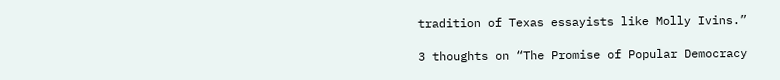tradition of Texas essayists like Molly Ivins.”

3 thoughts on “The Promise of Popular Democracy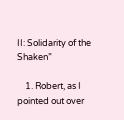II: Solidarity of the Shaken”

    1. Robert, as I pointed out over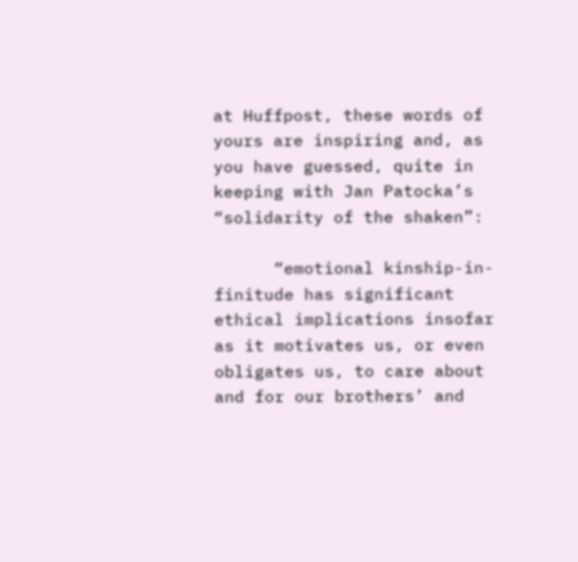at Huffpost, these words of yours are inspiring and, as you have guessed, quite in keeping with Jan Patocka’s “solidarity of the shaken”:

      “emotional kinship-in-finitude has significant ethical implications insofar as it motivates us, or even obligates us, to care about and for our brothers’ and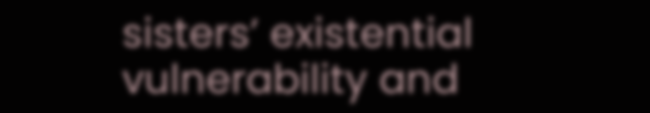sisters’ existential vulnerability and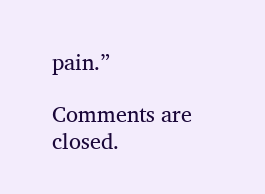pain.”

Comments are closed.